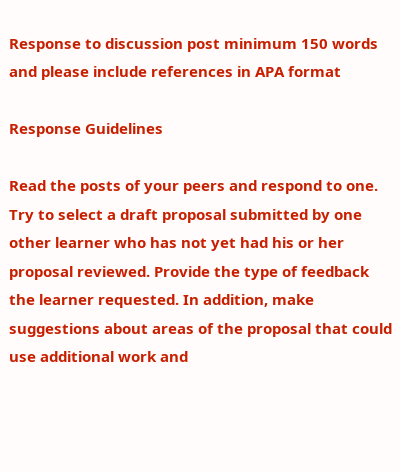Response to discussion post minimum 150 words and please include references in APA format

Response Guidelines

Read the posts of your peers and respond to one. Try to select a draft proposal submitted by one other learner who has not yet had his or her proposal reviewed. Provide the type of feedback the learner requested. In addition, make suggestions about areas of the proposal that could use additional work and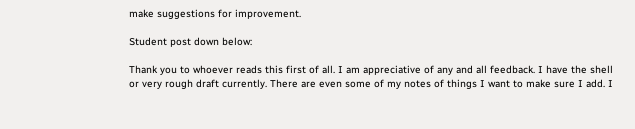make suggestions for improvement.

Student post down below:

Thank you to whoever reads this first of all. I am appreciative of any and all feedback. I have the shell or very rough draft currently. There are even some of my notes of things I want to make sure I add. I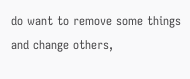do want to remove some things and change others,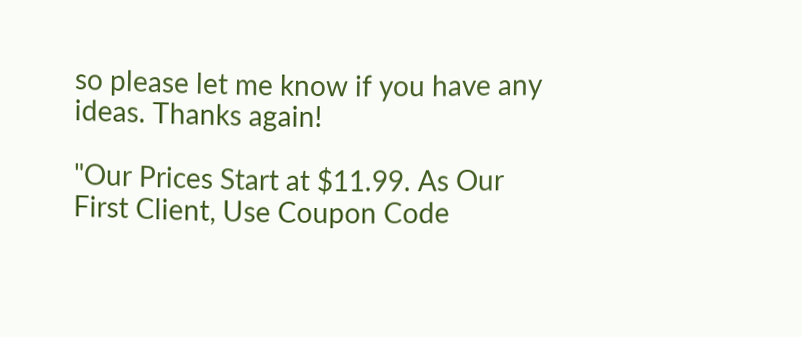so please let me know if you have any ideas. Thanks again!

"Our Prices Start at $11.99. As Our First Client, Use Coupon Code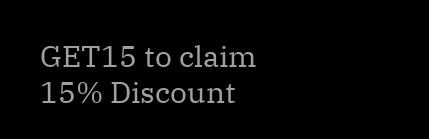GET15 to claim 15% Discount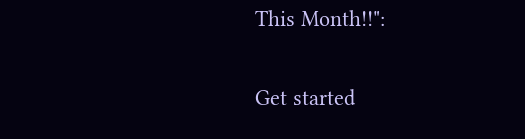This Month!!":

Get started